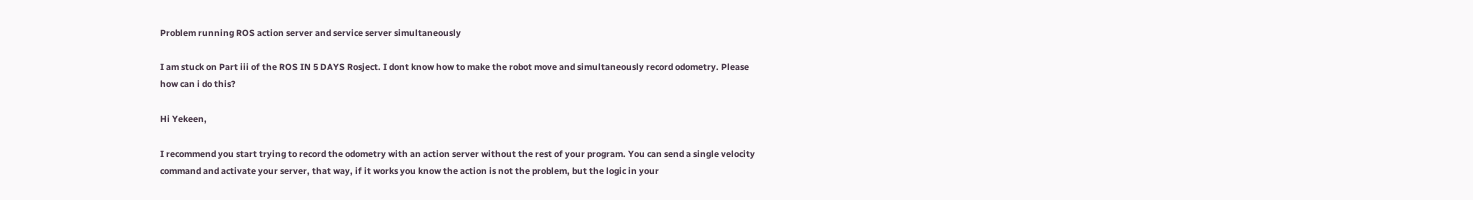Problem running ROS action server and service server simultaneously

I am stuck on Part iii of the ROS IN 5 DAYS Rosject. I dont know how to make the robot move and simultaneously record odometry. Please how can i do this?

Hi Yekeen,

I recommend you start trying to record the odometry with an action server without the rest of your program. You can send a single velocity command and activate your server, that way, if it works you know the action is not the problem, but the logic in your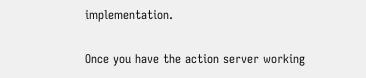implementation.

Once you have the action server working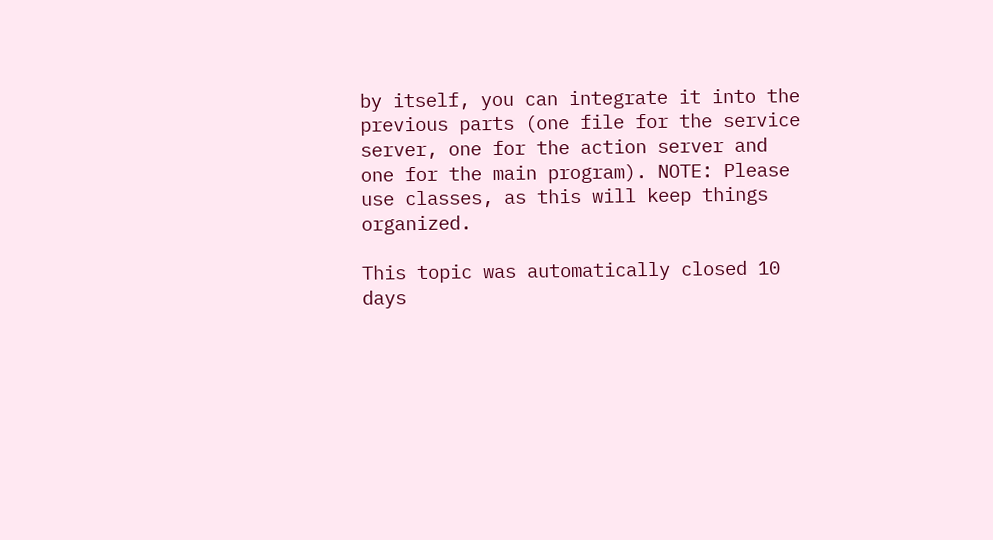by itself, you can integrate it into the previous parts (one file for the service server, one for the action server and one for the main program). NOTE: Please use classes, as this will keep things organized.

This topic was automatically closed 10 days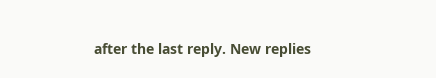after the last reply. New replies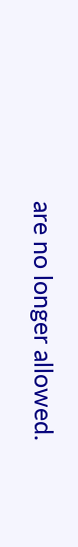are no longer allowed.